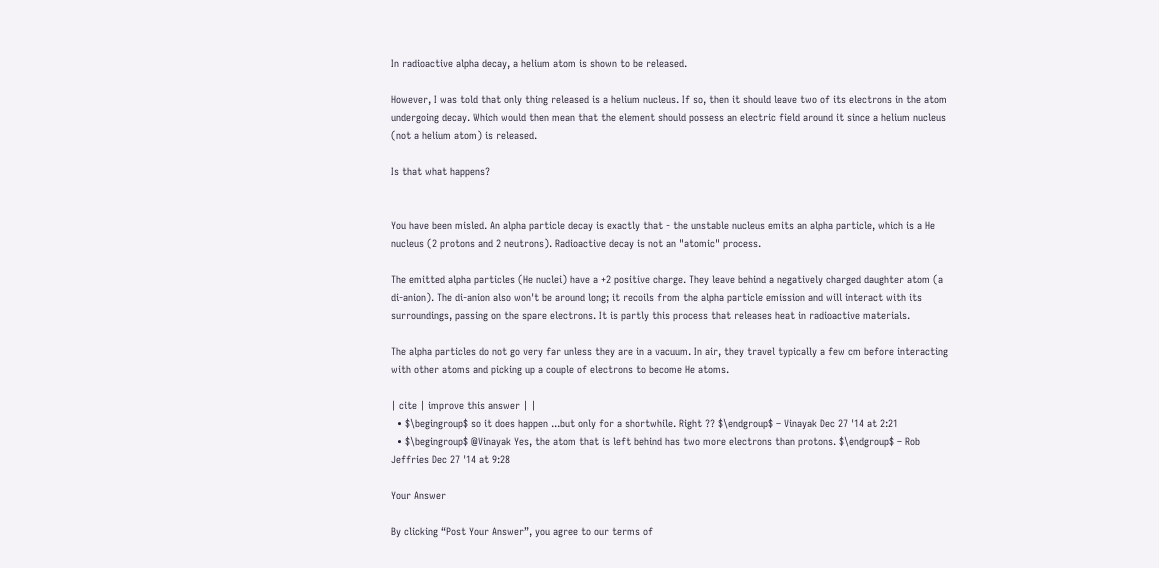In radioactive alpha decay, a helium atom is shown to be released.

However, I was told that only thing released is a helium nucleus. If so, then it should leave two of its electrons in the atom undergoing decay. Which would then mean that the element should possess an electric field around it since a helium nucleus (not a helium atom) is released.

Is that what happens?


You have been misled. An alpha particle decay is exactly that - the unstable nucleus emits an alpha particle, which is a He nucleus (2 protons and 2 neutrons). Radioactive decay is not an "atomic" process.

The emitted alpha particles (He nuclei) have a +2 positive charge. They leave behind a negatively charged daughter atom (a di-anion). The di-anion also won't be around long; it recoils from the alpha particle emission and will interact with its surroundings, passing on the spare electrons. It is partly this process that releases heat in radioactive materials.

The alpha particles do not go very far unless they are in a vacuum. In air, they travel typically a few cm before interacting with other atoms and picking up a couple of electrons to become He atoms.

| cite | improve this answer | |
  • $\begingroup$ so it does happen ...but only for a shortwhile. Right ?? $\endgroup$ – Vinayak Dec 27 '14 at 2:21
  • $\begingroup$ @Vinayak Yes, the atom that is left behind has two more electrons than protons. $\endgroup$ – Rob Jeffries Dec 27 '14 at 9:28

Your Answer

By clicking “Post Your Answer”, you agree to our terms of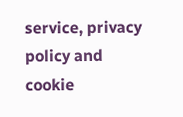service, privacy policy and cookie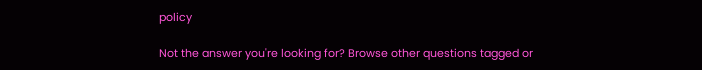policy

Not the answer you're looking for? Browse other questions tagged or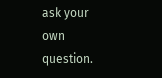ask your own question.